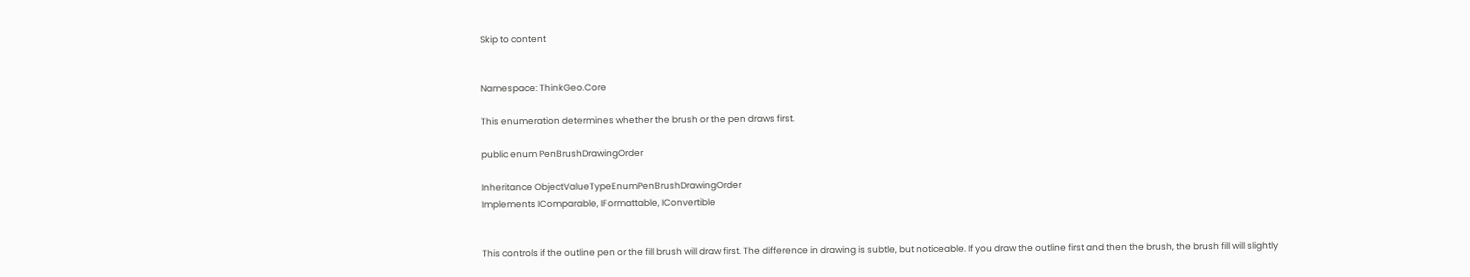Skip to content


Namespace: ThinkGeo.Core

This enumeration determines whether the brush or the pen draws first.

public enum PenBrushDrawingOrder

Inheritance ObjectValueTypeEnumPenBrushDrawingOrder
Implements IComparable, IFormattable, IConvertible


This controls if the outline pen or the fill brush will draw first. The difference in drawing is subtle, but noticeable. If you draw the outline first and then the brush, the brush fill will slightly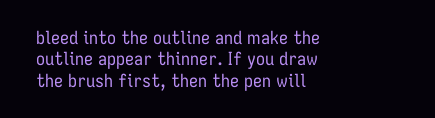bleed into the outline and make the outline appear thinner. If you draw the brush first, then the pen will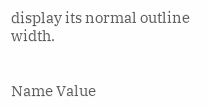display its normal outline width.


Name Value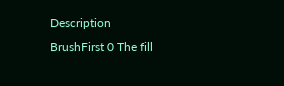Description
BrushFirst 0 The fill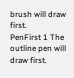brush will draw first.
PenFirst 1 The outline pen will draw first.